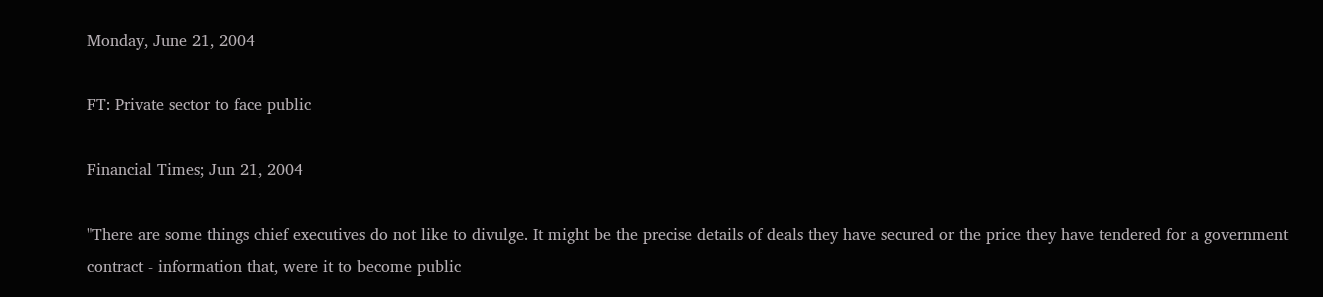Monday, June 21, 2004

FT: Private sector to face public

Financial Times; Jun 21, 2004

"There are some things chief executives do not like to divulge. It might be the precise details of deals they have secured or the price they have tendered for a government contract - information that, were it to become public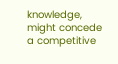knowledge, might concede a competitive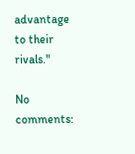advantage to their rivals."

No comments: